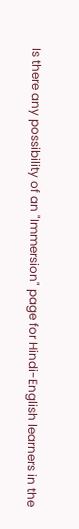Is there any possibility of an "Immersion" page for Hindi-English learners in the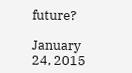future?

January 24, 2015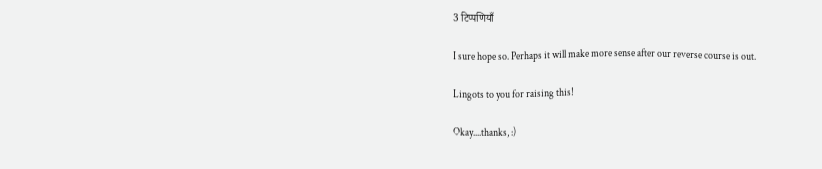3 टिप्पणियाँ

I sure hope so. Perhaps it will make more sense after our reverse course is out.

Lingots to you for raising this!

Okay....thanks, :)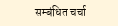सम्बंधित चर्चा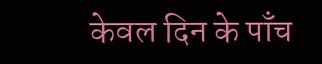केवल दिन के पाँच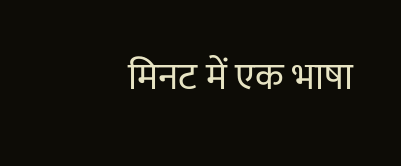मिनट में एक भाषा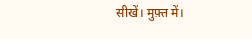सीखें। मुफ़्त में।